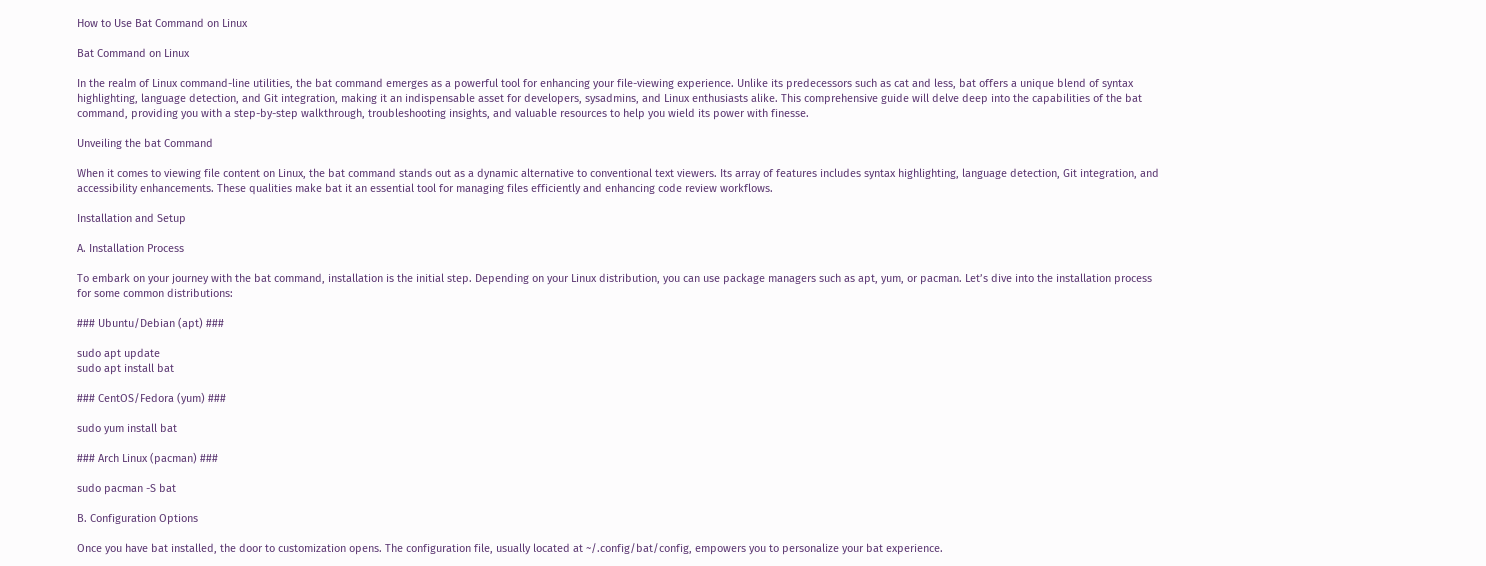How to Use Bat Command on Linux

Bat Command on Linux

In the realm of Linux command-line utilities, the bat command emerges as a powerful tool for enhancing your file-viewing experience. Unlike its predecessors such as cat and less, bat offers a unique blend of syntax highlighting, language detection, and Git integration, making it an indispensable asset for developers, sysadmins, and Linux enthusiasts alike. This comprehensive guide will delve deep into the capabilities of the bat command, providing you with a step-by-step walkthrough, troubleshooting insights, and valuable resources to help you wield its power with finesse.

Unveiling the bat Command

When it comes to viewing file content on Linux, the bat command stands out as a dynamic alternative to conventional text viewers. Its array of features includes syntax highlighting, language detection, Git integration, and accessibility enhancements. These qualities make bat it an essential tool for managing files efficiently and enhancing code review workflows.

Installation and Setup

A. Installation Process

To embark on your journey with the bat command, installation is the initial step. Depending on your Linux distribution, you can use package managers such as apt, yum, or pacman. Let’s dive into the installation process for some common distributions:

### Ubuntu/Debian (apt) ###

sudo apt update
sudo apt install bat

### CentOS/Fedora (yum) ###

sudo yum install bat

### Arch Linux (pacman) ###

sudo pacman -S bat

B. Configuration Options

Once you have bat installed, the door to customization opens. The configuration file, usually located at ~/.config/bat/config, empowers you to personalize your bat experience.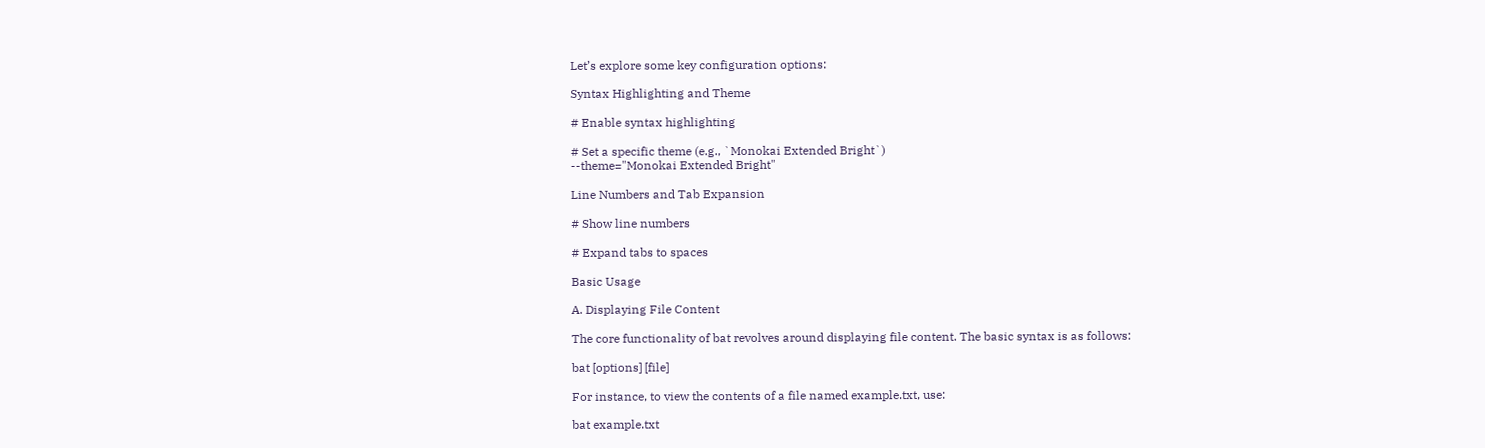Let’s explore some key configuration options:

Syntax Highlighting and Theme

# Enable syntax highlighting

# Set a specific theme (e.g., `Monokai Extended Bright`)
--theme="Monokai Extended Bright"

Line Numbers and Tab Expansion

# Show line numbers

# Expand tabs to spaces

Basic Usage

A. Displaying File Content

The core functionality of bat revolves around displaying file content. The basic syntax is as follows:

bat [options] [file]

For instance, to view the contents of a file named example.txt, use:

bat example.txt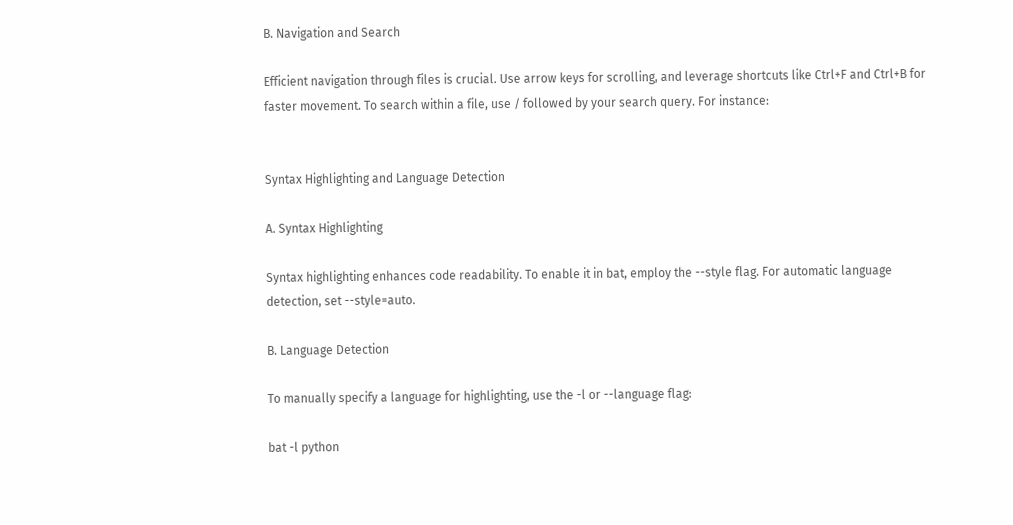B. Navigation and Search

Efficient navigation through files is crucial. Use arrow keys for scrolling, and leverage shortcuts like Ctrl+F and Ctrl+B for faster movement. To search within a file, use / followed by your search query. For instance:


Syntax Highlighting and Language Detection

A. Syntax Highlighting

Syntax highlighting enhances code readability. To enable it in bat, employ the --style flag. For automatic language detection, set --style=auto.

B. Language Detection

To manually specify a language for highlighting, use the -l or --language flag:

bat -l python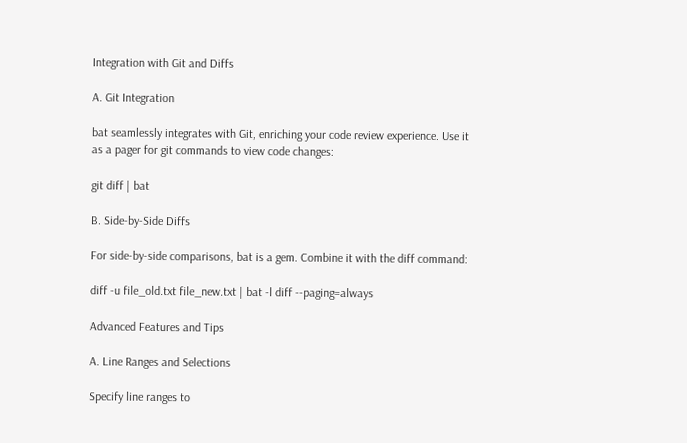Integration with Git and Diffs

A. Git Integration

bat seamlessly integrates with Git, enriching your code review experience. Use it as a pager for git commands to view code changes:

git diff | bat

B. Side-by-Side Diffs

For side-by-side comparisons, bat is a gem. Combine it with the diff command:

diff -u file_old.txt file_new.txt | bat -l diff --paging=always

Advanced Features and Tips

A. Line Ranges and Selections

Specify line ranges to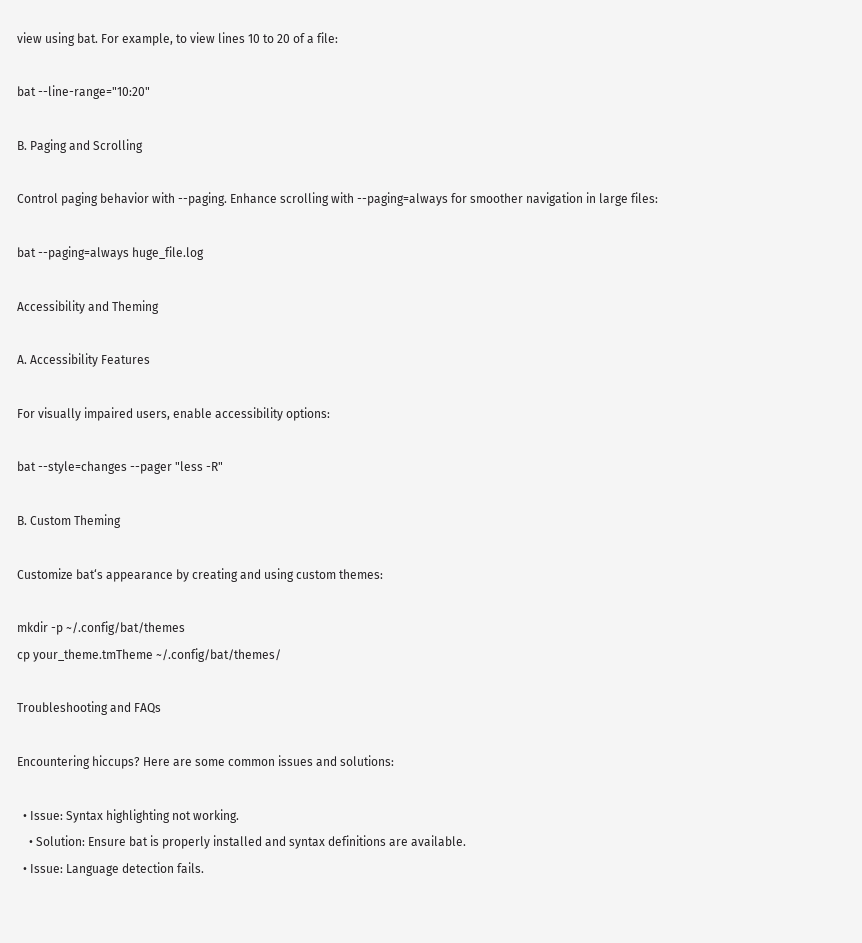view using bat. For example, to view lines 10 to 20 of a file:

bat --line-range="10:20"

B. Paging and Scrolling

Control paging behavior with --paging. Enhance scrolling with --paging=always for smoother navigation in large files:

bat --paging=always huge_file.log

Accessibility and Theming

A. Accessibility Features

For visually impaired users, enable accessibility options:

bat --style=changes --pager "less -R"

B. Custom Theming

Customize bat‘s appearance by creating and using custom themes:

mkdir -p ~/.config/bat/themes
cp your_theme.tmTheme ~/.config/bat/themes/

Troubleshooting and FAQs

Encountering hiccups? Here are some common issues and solutions:

  • Issue: Syntax highlighting not working.
    • Solution: Ensure bat is properly installed and syntax definitions are available.
  • Issue: Language detection fails.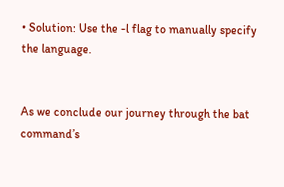• Solution: Use the -l flag to manually specify the language.


As we conclude our journey through the bat command’s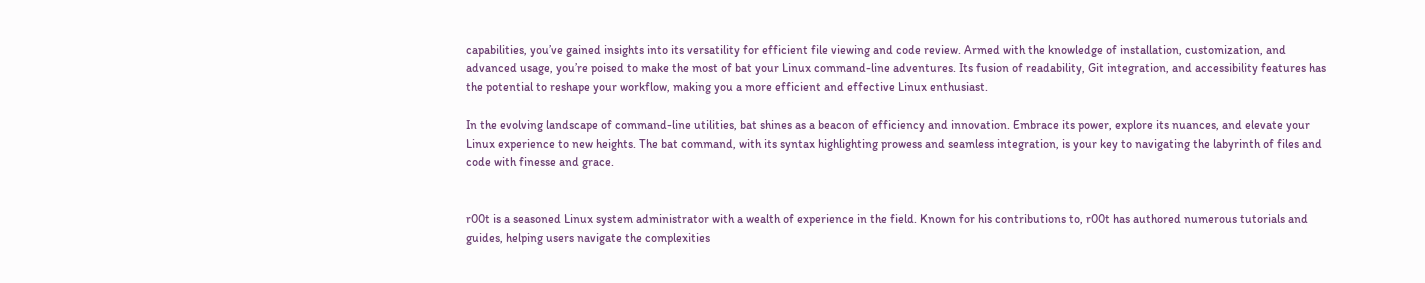capabilities, you’ve gained insights into its versatility for efficient file viewing and code review. Armed with the knowledge of installation, customization, and advanced usage, you’re poised to make the most of bat your Linux command-line adventures. Its fusion of readability, Git integration, and accessibility features has the potential to reshape your workflow, making you a more efficient and effective Linux enthusiast.

In the evolving landscape of command-line utilities, bat shines as a beacon of efficiency and innovation. Embrace its power, explore its nuances, and elevate your Linux experience to new heights. The bat command, with its syntax highlighting prowess and seamless integration, is your key to navigating the labyrinth of files and code with finesse and grace.


r00t is a seasoned Linux system administrator with a wealth of experience in the field. Known for his contributions to, r00t has authored numerous tutorials and guides, helping users navigate the complexities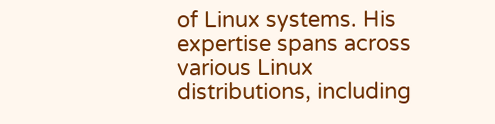of Linux systems. His expertise spans across various Linux distributions, including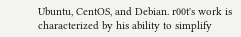Ubuntu, CentOS, and Debian. r00t's work is characterized by his ability to simplify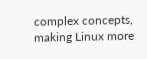complex concepts, making Linux more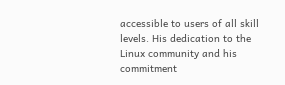accessible to users of all skill levels. His dedication to the Linux community and his commitment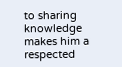to sharing knowledge makes him a respected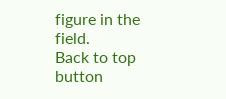figure in the field.
Back to top button